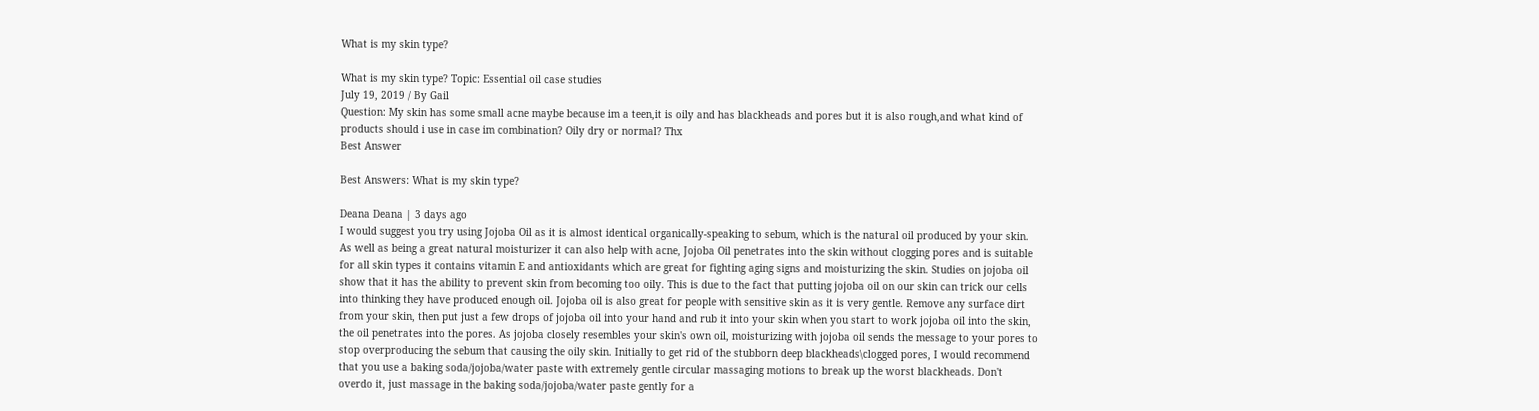What is my skin type?

What is my skin type? Topic: Essential oil case studies
July 19, 2019 / By Gail
Question: My skin has some small acne maybe because im a teen,it is oily and has blackheads and pores but it is also rough,and what kind of products should i use in case im combination? Oily dry or normal? Thx
Best Answer

Best Answers: What is my skin type?

Deana Deana | 3 days ago
I would suggest you try using Jojoba Oil as it is almost identical organically-speaking to sebum, which is the natural oil produced by your skin. As well as being a great natural moisturizer it can also help with acne, Jojoba Oil penetrates into the skin without clogging pores and is suitable for all skin types it contains vitamin E and antioxidants which are great for fighting aging signs and moisturizing the skin. Studies on jojoba oil show that it has the ability to prevent skin from becoming too oily. This is due to the fact that putting jojoba oil on our skin can trick our cells into thinking they have produced enough oil. Jojoba oil is also great for people with sensitive skin as it is very gentle. Remove any surface dirt from your skin, then put just a few drops of jojoba oil into your hand and rub it into your skin when you start to work jojoba oil into the skin, the oil penetrates into the pores. As jojoba closely resembles your skin's own oil, moisturizing with jojoba oil sends the message to your pores to stop overproducing the sebum that causing the oily skin. Initially to get rid of the stubborn deep blackheads\clogged pores, I would recommend that you use a baking soda/jojoba/water paste with extremely gentle circular massaging motions to break up the worst blackheads. Don't overdo it, just massage in the baking soda/jojoba/water paste gently for a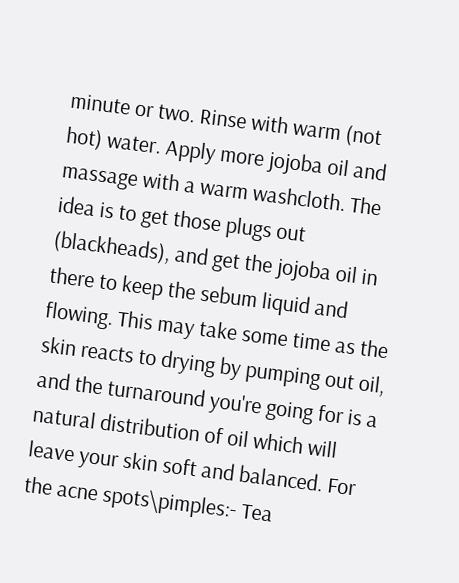minute or two. Rinse with warm (not hot) water. Apply more jojoba oil and massage with a warm washcloth. The idea is to get those plugs out (blackheads), and get the jojoba oil in there to keep the sebum liquid and flowing. This may take some time as the skin reacts to drying by pumping out oil, and the turnaround you're going for is a natural distribution of oil which will leave your skin soft and balanced. For the acne spots\pimples:- Tea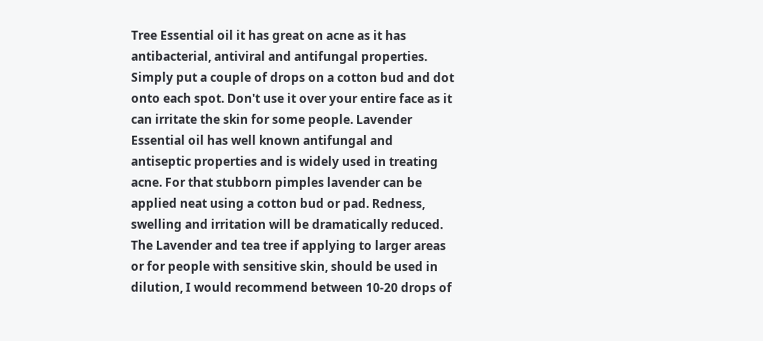Tree Essential oil it has great on acne as it has antibacterial, antiviral and antifungal properties. Simply put a couple of drops on a cotton bud and dot onto each spot. Don't use it over your entire face as it can irritate the skin for some people. Lavender Essential oil has well known antifungal and antiseptic properties and is widely used in treating acne. For that stubborn pimples lavender can be applied neat using a cotton bud or pad. Redness, swelling and irritation will be dramatically reduced. The Lavender and tea tree if applying to larger areas or for people with sensitive skin, should be used in dilution, I would recommend between 10-20 drops of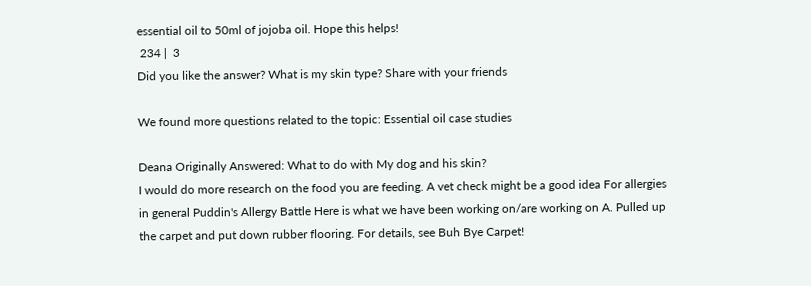essential oil to 50ml of jojoba oil. Hope this helps!
 234 |  3
Did you like the answer? What is my skin type? Share with your friends

We found more questions related to the topic: Essential oil case studies

Deana Originally Answered: What to do with My dog and his skin?
I would do more research on the food you are feeding. A vet check might be a good idea For allergies in general Puddin's Allergy Battle Here is what we have been working on/are working on A. Pulled up the carpet and put down rubber flooring. For details, see Buh Bye Carpet!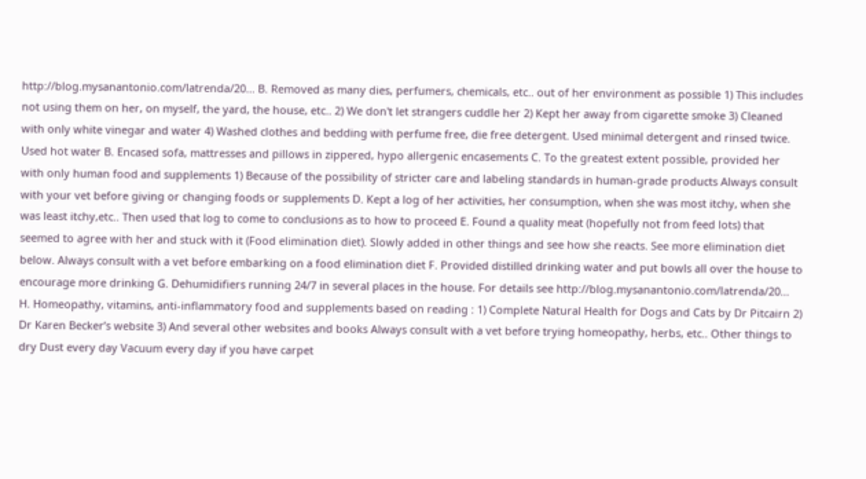http://blog.mysanantonio.com/latrenda/20... B. Removed as many dies, perfumers, chemicals, etc.. out of her environment as possible 1) This includes not using them on her, on myself, the yard, the house, etc.. 2) We don't let strangers cuddle her 2) Kept her away from cigarette smoke 3) Cleaned with only white vinegar and water 4) Washed clothes and bedding with perfume free, die free detergent. Used minimal detergent and rinsed twice. Used hot water B. Encased sofa, mattresses and pillows in zippered, hypo allergenic encasements C. To the greatest extent possible, provided her with only human food and supplements 1) Because of the possibility of stricter care and labeling standards in human-grade products Always consult with your vet before giving or changing foods or supplements D. Kept a log of her activities, her consumption, when she was most itchy, when she was least itchy,etc.. Then used that log to come to conclusions as to how to proceed E. Found a quality meat (hopefully not from feed lots) that seemed to agree with her and stuck with it (Food elimination diet). Slowly added in other things and see how she reacts. See more elimination diet below. Always consult with a vet before embarking on a food elimination diet F. Provided distilled drinking water and put bowls all over the house to encourage more drinking G. Dehumidifiers running 24/7 in several places in the house. For details see http://blog.mysanantonio.com/latrenda/20... H. Homeopathy, vitamins, anti-inflammatory food and supplements based on reading : 1) Complete Natural Health for Dogs and Cats by Dr Pitcairn 2) Dr Karen Becker’s website 3) And several other websites and books Always consult with a vet before trying homeopathy, herbs, etc.. Other things to dry Dust every day Vacuum every day if you have carpet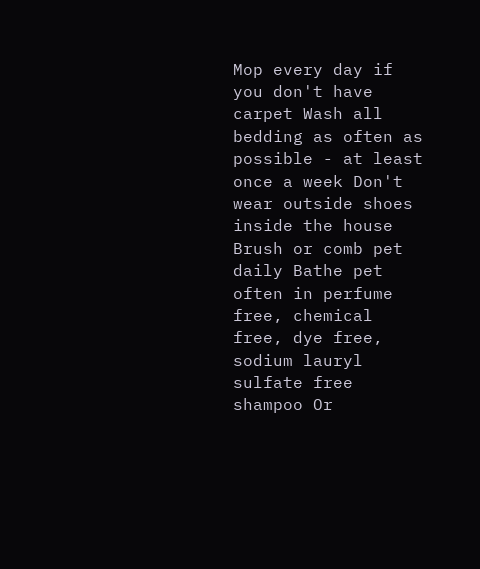Mop every day if you don't have carpet Wash all bedding as often as possible - at least once a week Don't wear outside shoes inside the house Brush or comb pet daily Bathe pet often in perfume free, chemical free, dye free, sodium lauryl sulfate free shampoo Or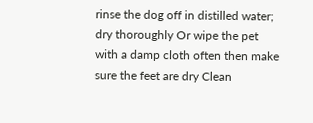rinse the dog off in distilled water; dry thoroughly Or wipe the pet with a damp cloth often then make sure the feet are dry Clean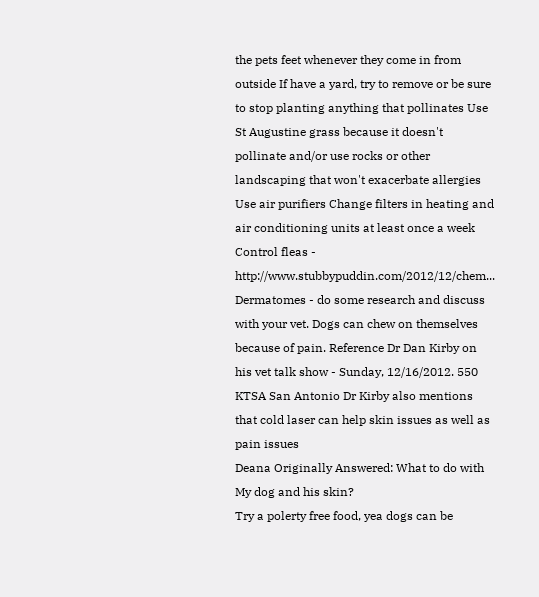the pets feet whenever they come in from outside If have a yard, try to remove or be sure to stop planting anything that pollinates Use St Augustine grass because it doesn't pollinate and/or use rocks or other landscaping that won't exacerbate allergies Use air purifiers Change filters in heating and air conditioning units at least once a week Control fleas - http://www.stubbypuddin.com/2012/12/chem... Dermatomes - do some research and discuss with your vet. Dogs can chew on themselves because of pain. Reference Dr Dan Kirby on his vet talk show - Sunday, 12/16/2012. 550 KTSA San Antonio Dr Kirby also mentions that cold laser can help skin issues as well as pain issues
Deana Originally Answered: What to do with My dog and his skin?
Try a polerty free food, yea dogs can be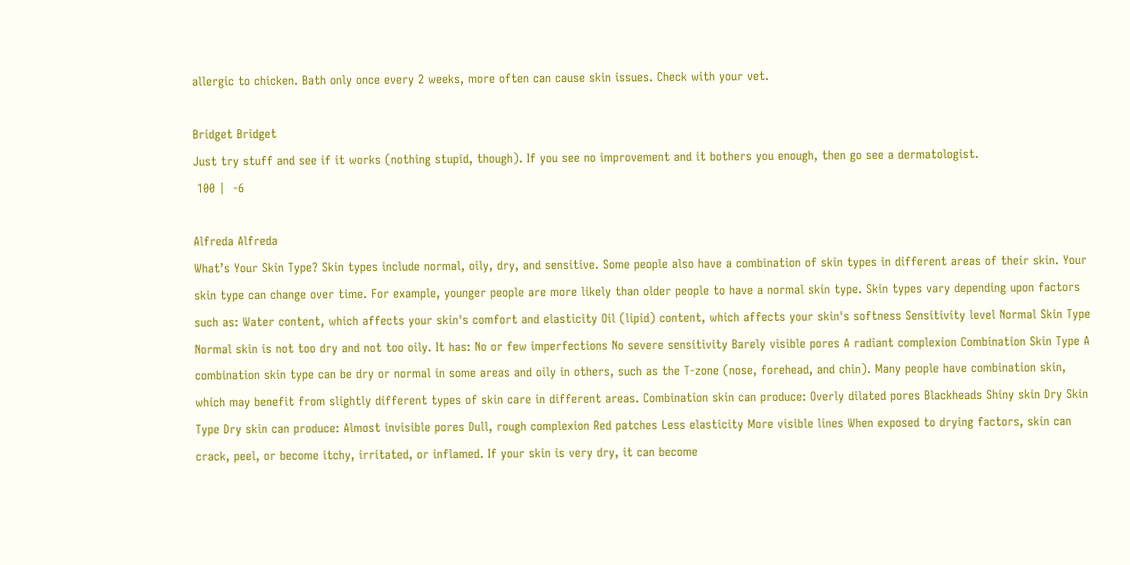allergic to chicken. Bath only once every 2 weeks, more often can cause skin issues. Check with your vet.

Bridget Bridget
Just try stuff and see if it works (nothing stupid, though). If you see no improvement and it bothers you enough, then go see a dermatologist.
 100 |  -6

Alfreda Alfreda
What’s Your Skin Type? Skin types include normal, oily, dry, and sensitive. Some people also have a combination of skin types in different areas of their skin. Your skin type can change over time. For example, younger people are more likely than older people to have a normal skin type. Skin types vary depending upon factors such as: Water content, which affects your skin's comfort and elasticity Oil (lipid) content, which affects your skin's softness Sensitivity level Normal Skin Type Normal skin is not too dry and not too oily. It has: No or few imperfections No severe sensitivity Barely visible pores A radiant complexion Combination Skin Type A combination skin type can be dry or normal in some areas and oily in others, such as the T-zone (nose, forehead, and chin). Many people have combination skin, which may benefit from slightly different types of skin care in different areas. Combination skin can produce: Overly dilated pores Blackheads Shiny skin Dry Skin Type Dry skin can produce: Almost invisible pores Dull, rough complexion Red patches Less elasticity More visible lines When exposed to drying factors, skin can crack, peel, or become itchy, irritated, or inflamed. If your skin is very dry, it can become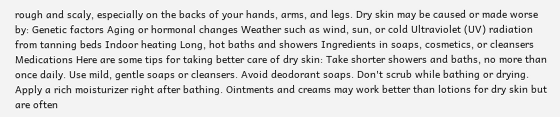rough and scaly, especially on the backs of your hands, arms, and legs. Dry skin may be caused or made worse by: Genetic factors Aging or hormonal changes Weather such as wind, sun, or cold Ultraviolet (UV) radiation from tanning beds Indoor heating Long, hot baths and showers Ingredients in soaps, cosmetics, or cleansers Medications Here are some tips for taking better care of dry skin: Take shorter showers and baths, no more than once daily. Use mild, gentle soaps or cleansers. Avoid deodorant soaps. Don't scrub while bathing or drying. Apply a rich moisturizer right after bathing. Ointments and creams may work better than lotions for dry skin but are often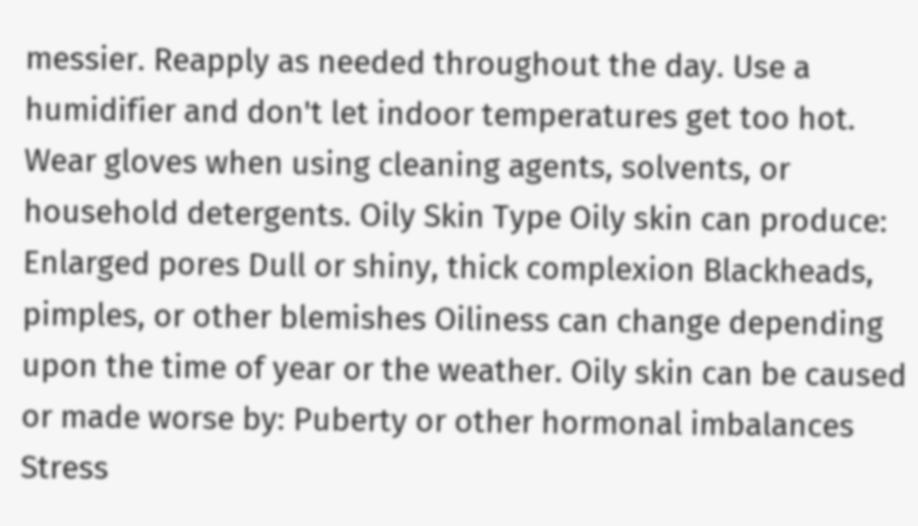messier. Reapply as needed throughout the day. Use a humidifier and don't let indoor temperatures get too hot. Wear gloves when using cleaning agents, solvents, or household detergents. Oily Skin Type Oily skin can produce: Enlarged pores Dull or shiny, thick complexion Blackheads, pimples, or other blemishes Oiliness can change depending upon the time of year or the weather. Oily skin can be caused or made worse by: Puberty or other hormonal imbalances Stress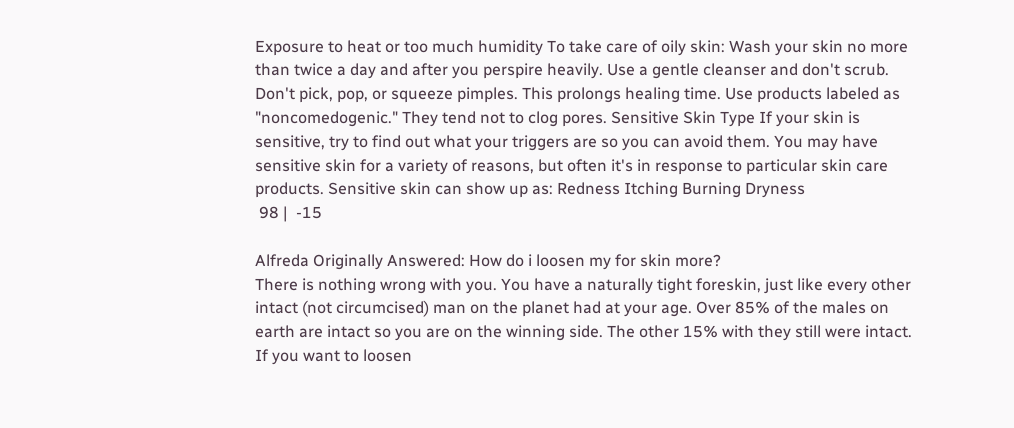Exposure to heat or too much humidity To take care of oily skin: Wash your skin no more than twice a day and after you perspire heavily. Use a gentle cleanser and don't scrub. Don't pick, pop, or squeeze pimples. This prolongs healing time. Use products labeled as "noncomedogenic." They tend not to clog pores. Sensitive Skin Type If your skin is sensitive, try to find out what your triggers are so you can avoid them. You may have sensitive skin for a variety of reasons, but often it's in response to particular skin care products. Sensitive skin can show up as: Redness Itching Burning Dryness
 98 |  -15

Alfreda Originally Answered: How do i loosen my for skin more?
There is nothing wrong with you. You have a naturally tight foreskin, just like every other intact (not circumcised) man on the planet had at your age. Over 85% of the males on earth are intact so you are on the winning side. The other 15% with they still were intact. If you want to loosen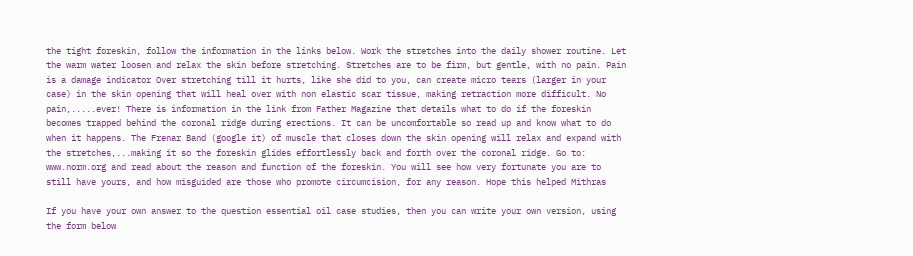the tight foreskin, follow the information in the links below. Work the stretches into the daily shower routine. Let the warm water loosen and relax the skin before stretching. Stretches are to be firm, but gentle, with no pain. Pain is a damage indicator Over stretching till it hurts, like she did to you, can create micro tears (larger in your case) in the skin opening that will heal over with non elastic scar tissue, making retraction more difficult. No pain,.....ever! There is information in the link from Father Magazine that details what to do if the foreskin becomes trapped behind the coronal ridge during erections. It can be uncomfortable so read up and know what to do when it happens. The Frenar Band (google it) of muscle that closes down the skin opening will relax and expand with the stretches,...making it so the foreskin glides effortlessly back and forth over the coronal ridge. Go to: www.norm.org and read about the reason and function of the foreskin. You will see how very fortunate you are to still have yours, and how misguided are those who promote circumcision, for any reason. Hope this helped Mithras

If you have your own answer to the question essential oil case studies, then you can write your own version, using the form below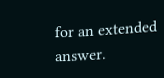for an extended answer.